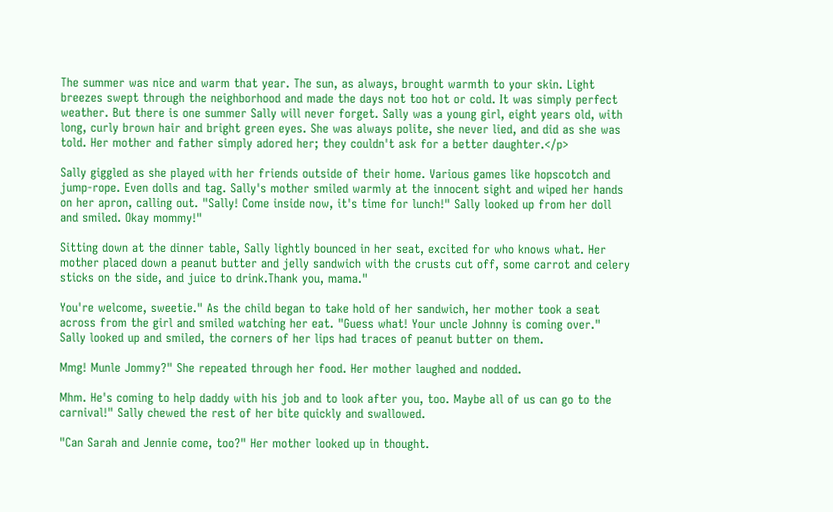The summer was nice and warm that year. The sun, as always, brought warmth to your skin. Light breezes swept through the neighborhood and made the days not too hot or cold. It was simply perfect weather. But there is one summer Sally will never forget. Sally was a young girl, eight years old, with long, curly brown hair and bright green eyes. She was always polite, she never lied, and did as she was told. Her mother and father simply adored her; they couldn't ask for a better daughter.</p>

Sally giggled as she played with her friends outside of their home. Various games like hopscotch and jump-rope. Even dolls and tag. Sally's mother smiled warmly at the innocent sight and wiped her hands on her apron, calling out. "Sally! Come inside now, it's time for lunch!" Sally looked up from her doll and smiled. Okay mommy!"

Sitting down at the dinner table, Sally lightly bounced in her seat, excited for who knows what. Her mother placed down a peanut butter and jelly sandwich with the crusts cut off, some carrot and celery sticks on the side, and juice to drink.Thank you, mama."

You're welcome, sweetie." As the child began to take hold of her sandwich, her mother took a seat across from the girl and smiled watching her eat. "Guess what! Your uncle Johnny is coming over." Sally looked up and smiled, the corners of her lips had traces of peanut butter on them.

Mmg! Munle Jommy?" She repeated through her food. Her mother laughed and nodded.

Mhm. He's coming to help daddy with his job and to look after you, too. Maybe all of us can go to the carnival!" Sally chewed the rest of her bite quickly and swallowed.

"Can Sarah and Jennie come, too?" Her mother looked up in thought.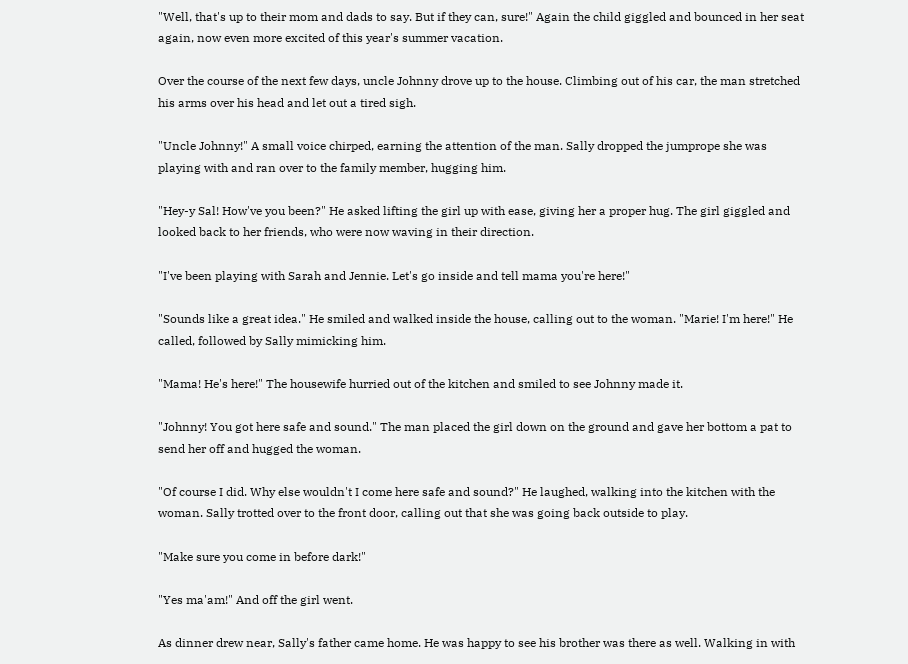"Well, that's up to their mom and dads to say. But if they can, sure!" Again the child giggled and bounced in her seat again, now even more excited of this year's summer vacation.

Over the course of the next few days, uncle Johnny drove up to the house. Climbing out of his car, the man stretched his arms over his head and let out a tired sigh.

"Uncle Johnny!" A small voice chirped, earning the attention of the man. Sally dropped the jumprope she was playing with and ran over to the family member, hugging him.

"Hey-y Sal! How've you been?" He asked lifting the girl up with ease, giving her a proper hug. The girl giggled and looked back to her friends, who were now waving in their direction.

"I've been playing with Sarah and Jennie. Let's go inside and tell mama you're here!"

"Sounds like a great idea." He smiled and walked inside the house, calling out to the woman. "Marie! I'm here!" He called, followed by Sally mimicking him.

"Mama! He's here!" The housewife hurried out of the kitchen and smiled to see Johnny made it.

"Johnny! You got here safe and sound." The man placed the girl down on the ground and gave her bottom a pat to send her off and hugged the woman.

"Of course I did. Why else wouldn't I come here safe and sound?" He laughed, walking into the kitchen with the woman. Sally trotted over to the front door, calling out that she was going back outside to play.

"Make sure you come in before dark!"

"Yes ma'am!" And off the girl went.

As dinner drew near, Sally's father came home. He was happy to see his brother was there as well. Walking in with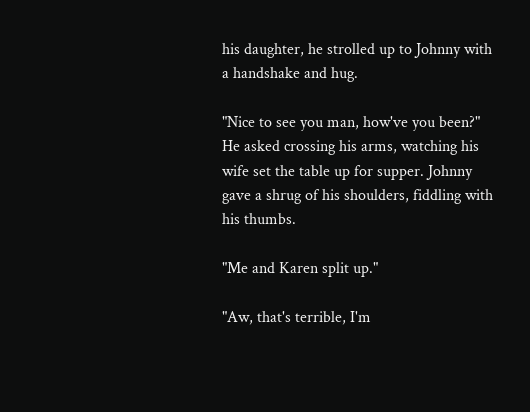his daughter, he strolled up to Johnny with a handshake and hug.

"Nice to see you man, how've you been?" He asked crossing his arms, watching his wife set the table up for supper. Johnny gave a shrug of his shoulders, fiddling with his thumbs.

"Me and Karen split up."

"Aw, that's terrible, I'm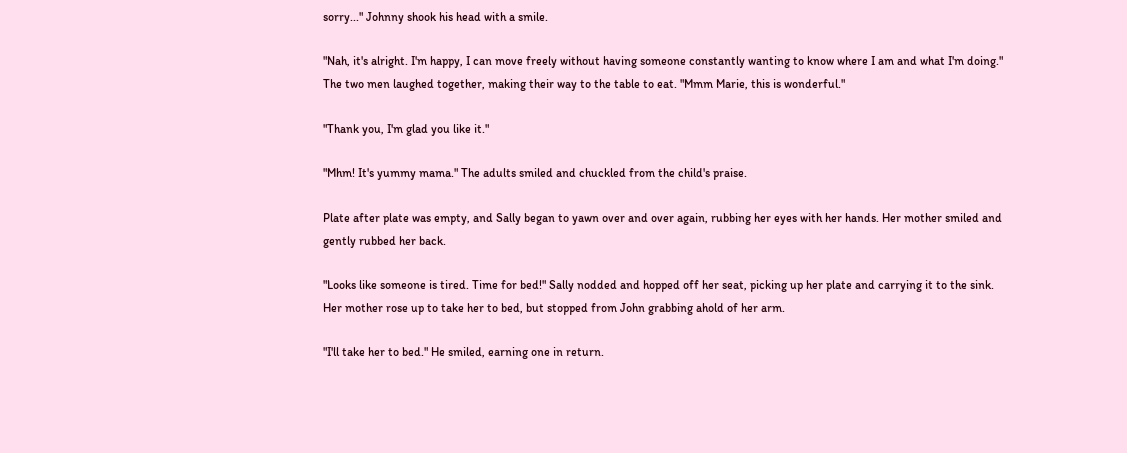sorry..." Johnny shook his head with a smile.

"Nah, it's alright. I'm happy, I can move freely without having someone constantly wanting to know where I am and what I'm doing." The two men laughed together, making their way to the table to eat. "Mmm Marie, this is wonderful."

"Thank you, I'm glad you like it."

"Mhm! It's yummy mama." The adults smiled and chuckled from the child's praise.

Plate after plate was empty, and Sally began to yawn over and over again, rubbing her eyes with her hands. Her mother smiled and gently rubbed her back.

"Looks like someone is tired. Time for bed!" Sally nodded and hopped off her seat, picking up her plate and carrying it to the sink. Her mother rose up to take her to bed, but stopped from John grabbing ahold of her arm.

"I'll take her to bed." He smiled, earning one in return.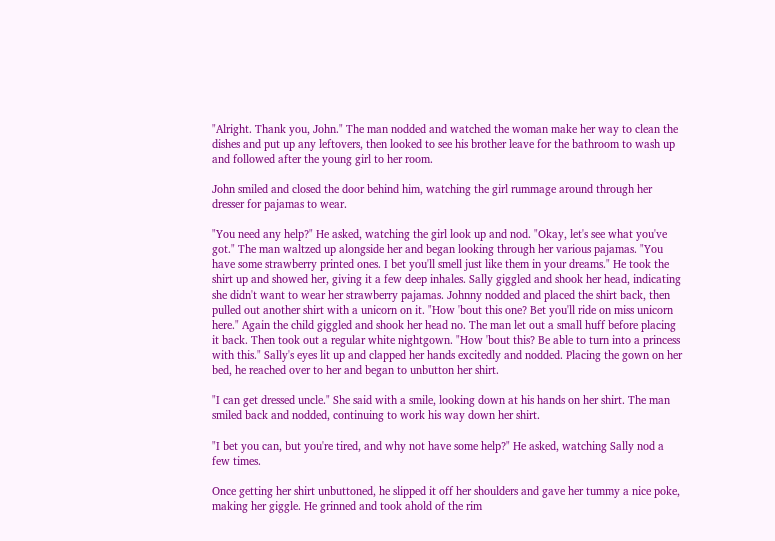"Alright. Thank you, John." The man nodded and watched the woman make her way to clean the dishes and put up any leftovers, then looked to see his brother leave for the bathroom to wash up and followed after the young girl to her room.

John smiled and closed the door behind him, watching the girl rummage around through her dresser for pajamas to wear.

"You need any help?" He asked, watching the girl look up and nod. "Okay, let's see what you've got." The man waltzed up alongside her and began looking through her various pajamas. "You have some strawberry printed ones. I bet you'll smell just like them in your dreams." He took the shirt up and showed her, giving it a few deep inhales. Sally giggled and shook her head, indicating she didn't want to wear her strawberry pajamas. Johnny nodded and placed the shirt back, then pulled out another shirt with a unicorn on it. "How 'bout this one? Bet you'll ride on miss unicorn here." Again the child giggled and shook her head no. The man let out a small huff before placing it back. Then took out a regular white nightgown. "How 'bout this? Be able to turn into a princess with this." Sally's eyes lit up and clapped her hands excitedly and nodded. Placing the gown on her bed, he reached over to her and began to unbutton her shirt.

"I can get dressed uncle." She said with a smile, looking down at his hands on her shirt. The man smiled back and nodded, continuing to work his way down her shirt.

"I bet you can, but you're tired, and why not have some help?" He asked, watching Sally nod a few times.

Once getting her shirt unbuttoned, he slipped it off her shoulders and gave her tummy a nice poke, making her giggle. He grinned and took ahold of the rim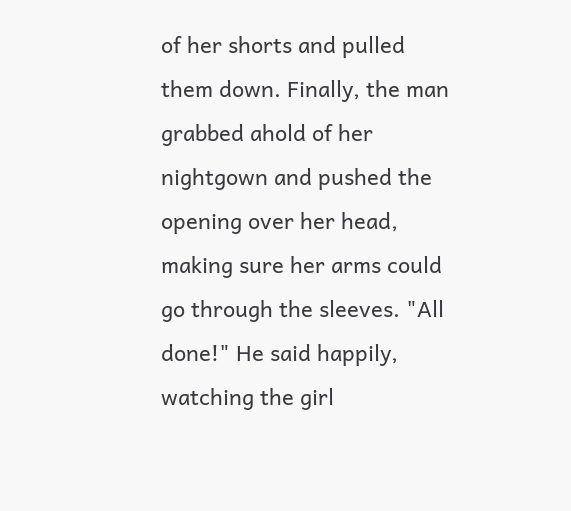of her shorts and pulled them down. Finally, the man grabbed ahold of her nightgown and pushed the opening over her head, making sure her arms could go through the sleeves. "All done!" He said happily, watching the girl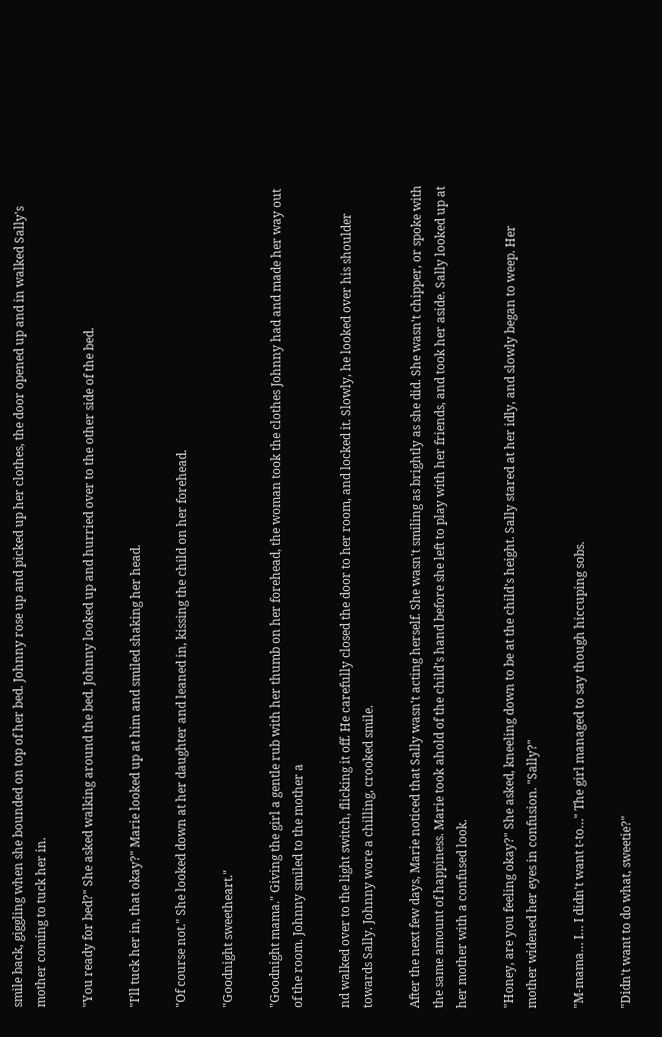smile back, giggling when she bounded on top of her bed. Johnny rose up and picked up her clothes, the door opened up and in walked Sally's mother coming to tuck her in.

"You ready for bed?" She asked walking around the bed. Johnny looked up and hurried over to the other side of the bed.

"I'll tuck her in, that okay?" Marie looked up at him and smiled shaking her head.

"Of course not." She looked down at her daughter and leaned in, kissing the child on her forehead.

"Goodnight sweetheart."

"Goodnight mama." Giving the girl a gentle rub with her thumb on her forehead, the woman took the clothes Johnny had and made her way out of the room. Johnny smiled to the mother a

nd walked over to the light switch, flicking it off. He carefully closed the door to her room, and locked it. Slowly, he looked over his shoulder towards Sally. Johnny wore a chilling, crooked smile.

After the next few days, Marie noticed that Sally wasn't acting herself. She wasn't smiling as brightly as she did. She wasn't chipper, or spoke with the same amount of happiness. Marie took ahold of the child's hand before she left to play with her friends, and took her aside. Sally looked up at her mother with a confused look.

"Honey, are you feeling okay?" She asked, kneeling down to be at the child's height. Sally stared at her idly, and slowly began to weep. Her mother widened her eyes in confusion. "Sally?"

"M-mama… I… I didn't want t-to…" The girl managed to say though hiccuping sobs.

"Didn't want to do what, sweetie?"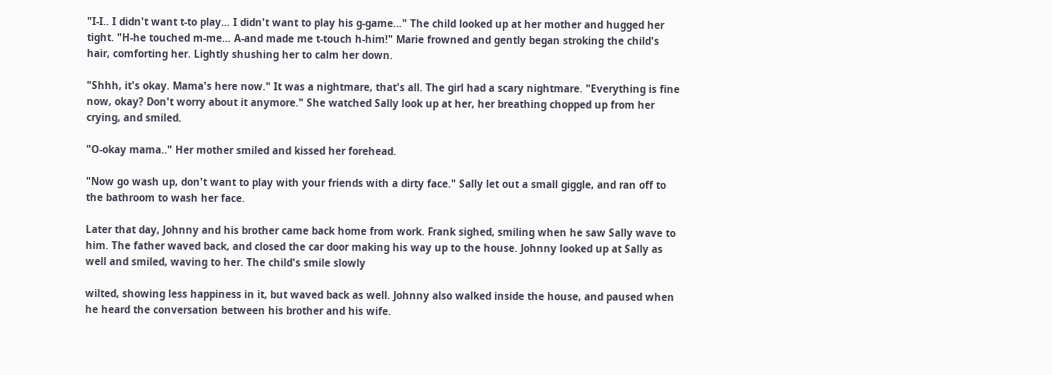"I-I.. I didn't want t-to play… I didn't want to play his g-game…" The child looked up at her mother and hugged her tight. "H-he touched m-me… A-and made me t-touch h-him!" Marie frowned and gently began stroking the child's hair, comforting her. Lightly shushing her to calm her down.

"Shhh, it's okay. Mama's here now." It was a nightmare, that's all. The girl had a scary nightmare. "Everything is fine now, okay? Don't worry about it anymore." She watched Sally look up at her, her breathing chopped up from her crying, and smiled.

"O-okay mama.." Her mother smiled and kissed her forehead.

"Now go wash up, don't want to play with your friends with a dirty face." Sally let out a small giggle, and ran off to the bathroom to wash her face.

Later that day, Johnny and his brother came back home from work. Frank sighed, smiling when he saw Sally wave to him. The father waved back, and closed the car door making his way up to the house. Johnny looked up at Sally as well and smiled, waving to her. The child's smile slowly

wilted, showing less happiness in it, but waved back as well. Johnny also walked inside the house, and paused when he heard the conversation between his brother and his wife.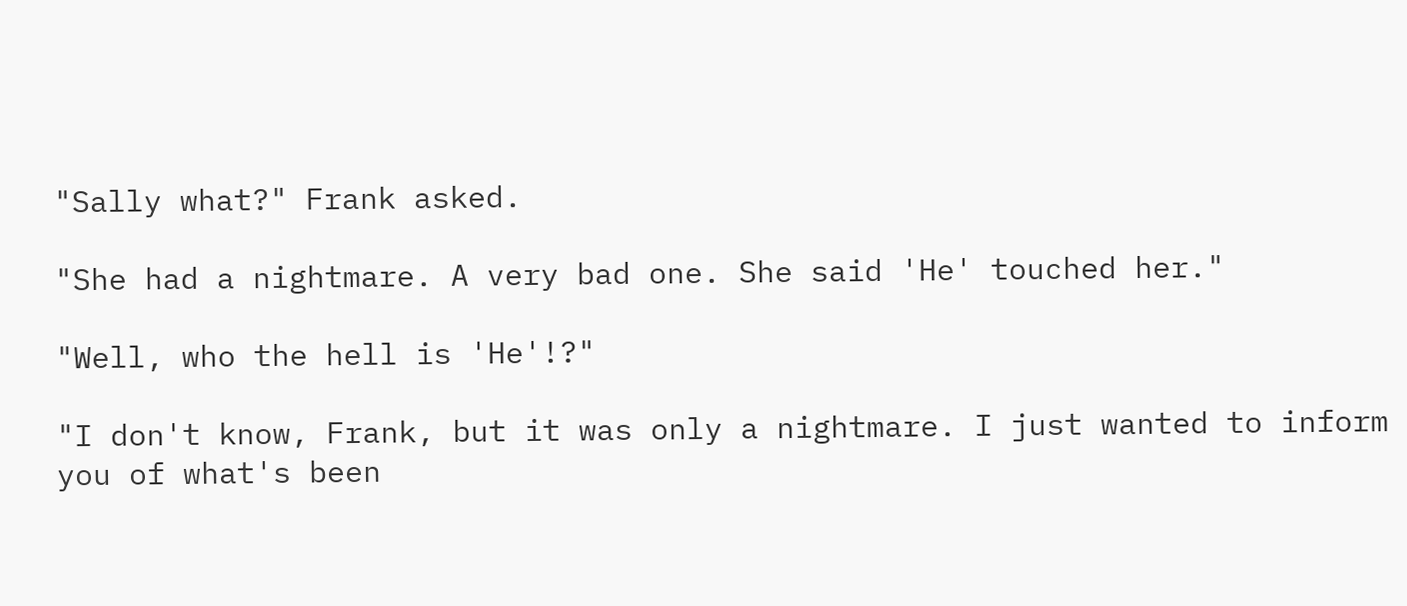"Sally what?" Frank asked.

"She had a nightmare. A very bad one. She said 'He' touched her."

"Well, who the hell is 'He'!?"

"I don't know, Frank, but it was only a nightmare. I just wanted to inform you of what's been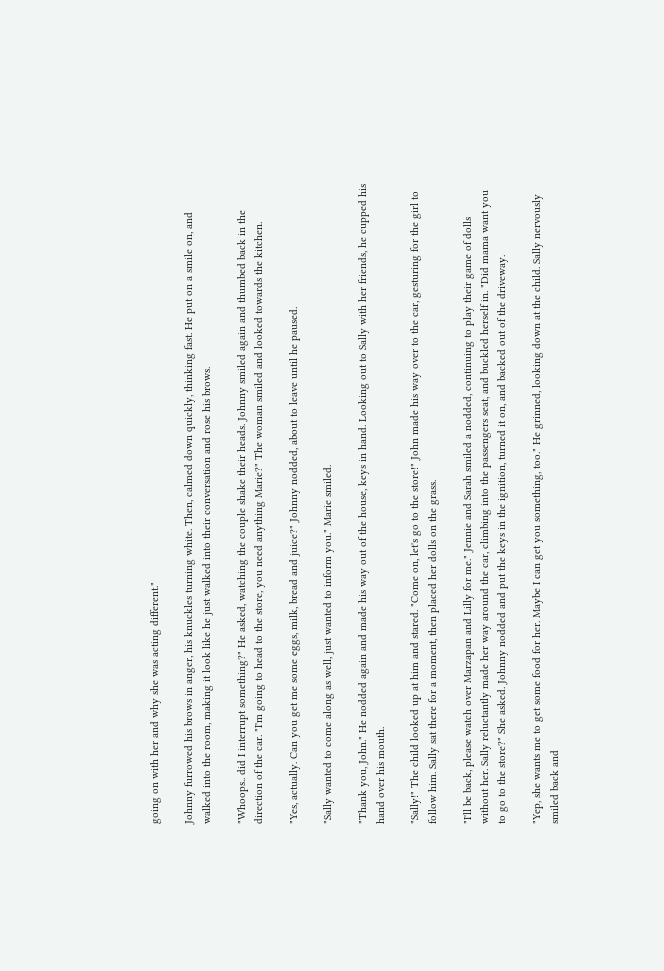going on with her and why she was acting different."

Johnny furrowed his brows in anger, his knuckles turning white. Then, calmed down quickly, thinking fast. He put on a smile on, and walked into the room, making it look like he just walked into their conversation and rose his brows.

"Whoops.. did I interrupt something?" He asked, watching the couple shake their heads. Johnny smiled again and thumbed back in the direction of the car. "I'm going to head to the store, you need anything Marie?" The woman smiled and looked towards the kitchen.

"Yes, actually. Can you get me some eggs, milk, bread and juice?" Johnny nodded, about to leave until he paused.

"Sally wanted to come along as well, just wanted to inform you." Marie smiled.

"Thank you, John." He nodded again and made his way out of the house, keys in hand. Looking out to Sally with her friends, he cupped his hand over his mouth.

"Sally!" The child looked up at him and stared. "Come on, let's go to the store!" John made his way over to the car, gesturing for the girl to follow him. Sally sat there for a moment, then placed her dolls on the grass.

"I'll be back, please watch over Marzapan and Lilly for me." Jennie and Sarah smiled a nodded, continuing to play their game of dolls without her. Sally reluctantly made her way around the car, climbing into the passengers seat, and buckled herself in. "Did mama want you to go to the store?" She asked. Johnny nodded and put the keys in the ignition, turned it on, and backed out of the driveway.

"Yep, she wants me to get some food for her. Maybe I can get you something, too." He grinned, looking down at the child. Sally nervously smiled back and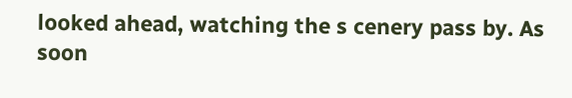looked ahead, watching the s cenery pass by. As soon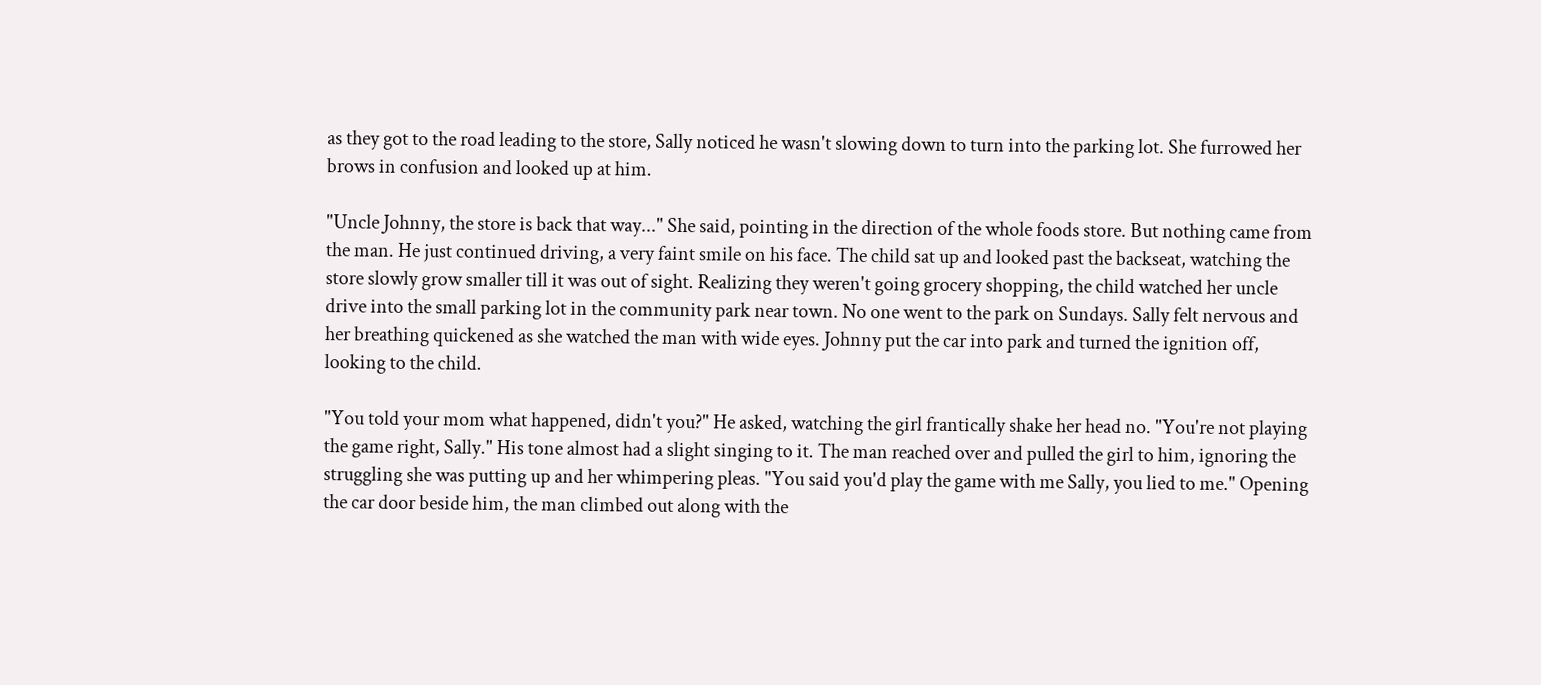as they got to the road leading to the store, Sally noticed he wasn't slowing down to turn into the parking lot. She furrowed her brows in confusion and looked up at him.

"Uncle Johnny, the store is back that way..." She said, pointing in the direction of the whole foods store. But nothing came from the man. He just continued driving, a very faint smile on his face. The child sat up and looked past the backseat, watching the store slowly grow smaller till it was out of sight. Realizing they weren't going grocery shopping, the child watched her uncle drive into the small parking lot in the community park near town. No one went to the park on Sundays. Sally felt nervous and her breathing quickened as she watched the man with wide eyes. Johnny put the car into park and turned the ignition off, looking to the child.

"You told your mom what happened, didn't you?" He asked, watching the girl frantically shake her head no. "You're not playing the game right, Sally." His tone almost had a slight singing to it. The man reached over and pulled the girl to him, ignoring the struggling she was putting up and her whimpering pleas. "You said you'd play the game with me Sally, you lied to me." Opening the car door beside him, the man climbed out along with the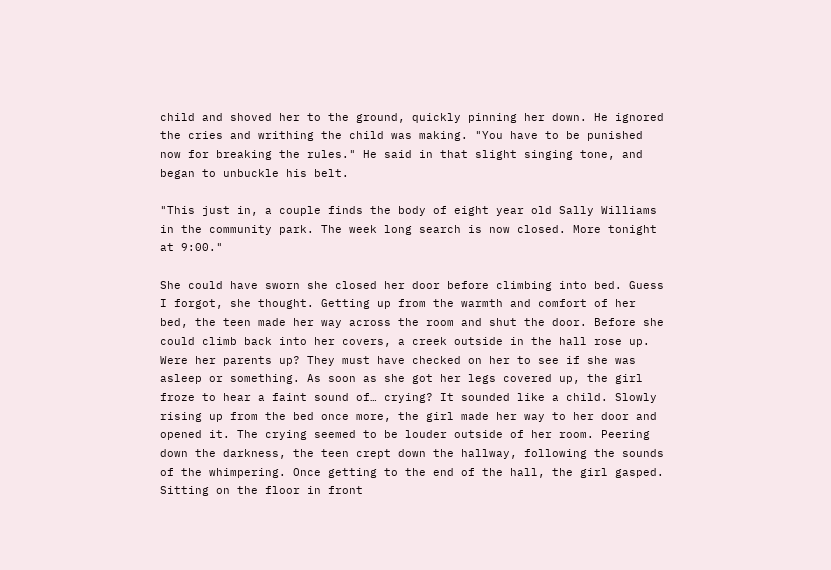child and shoved her to the ground, quickly pinning her down. He ignored the cries and writhing the child was making. "You have to be punished now for breaking the rules." He said in that slight singing tone, and began to unbuckle his belt.

"This just in, a couple finds the body of eight year old Sally Williams in the community park. The week long search is now closed. More tonight at 9:00."

She could have sworn she closed her door before climbing into bed. Guess I forgot, she thought. Getting up from the warmth and comfort of her bed, the teen made her way across the room and shut the door. Before she could climb back into her covers, a creek outside in the hall rose up. Were her parents up? They must have checked on her to see if she was asleep or something. As soon as she got her legs covered up, the girl froze to hear a faint sound of… crying? It sounded like a child. Slowly rising up from the bed once more, the girl made her way to her door and opened it. The crying seemed to be louder outside of her room. Peering down the darkness, the teen crept down the hallway, following the sounds of the whimpering. Once getting to the end of the hall, the girl gasped. Sitting on the floor in front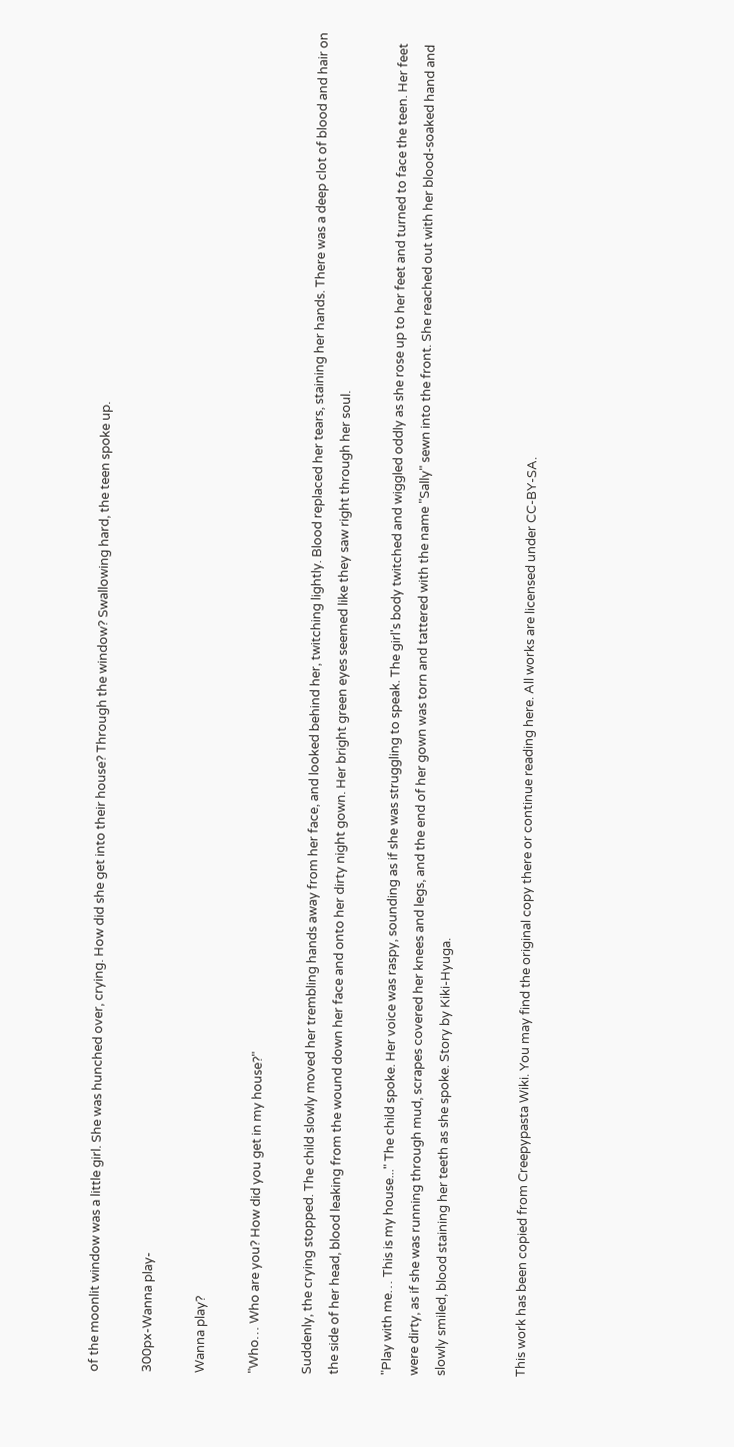of the moonlit window was a little girl. She was hunched over, crying. How did she get into their house? Through the window? Swallowing hard, the teen spoke up.

300px-Wanna play-

Wanna play?

"Who… Who are you? How did you get in my house?"

Suddenly, the crying stopped. The child slowly moved her trembling hands away from her face, and looked behind her, twitching lightly. Blood replaced her tears, staining her hands. There was a deep clot of blood and hair on the side of her head, blood leaking from the wound down her face and onto her dirty night gown. Her bright green eyes seemed like they saw right through her soul.

"Play with me… This is my house..." The child spoke. Her voice was raspy, sounding as if she was struggling to speak. The girl's body twitched and wiggled oddly as she rose up to her feet and turned to face the teen. Her feet were dirty, as if she was running through mud, scrapes covered her knees and legs, and the end of her gown was torn and tattered with the name "Sally" sewn into the front. She reached out with her blood-soaked hand and slowly smiled, blood staining her teeth as she spoke. Story by Kiki-Hyuga.


This work has been copied from Creepypasta Wiki. You may find the original copy there or continue reading here. All works are licensed under CC-BY-SA.